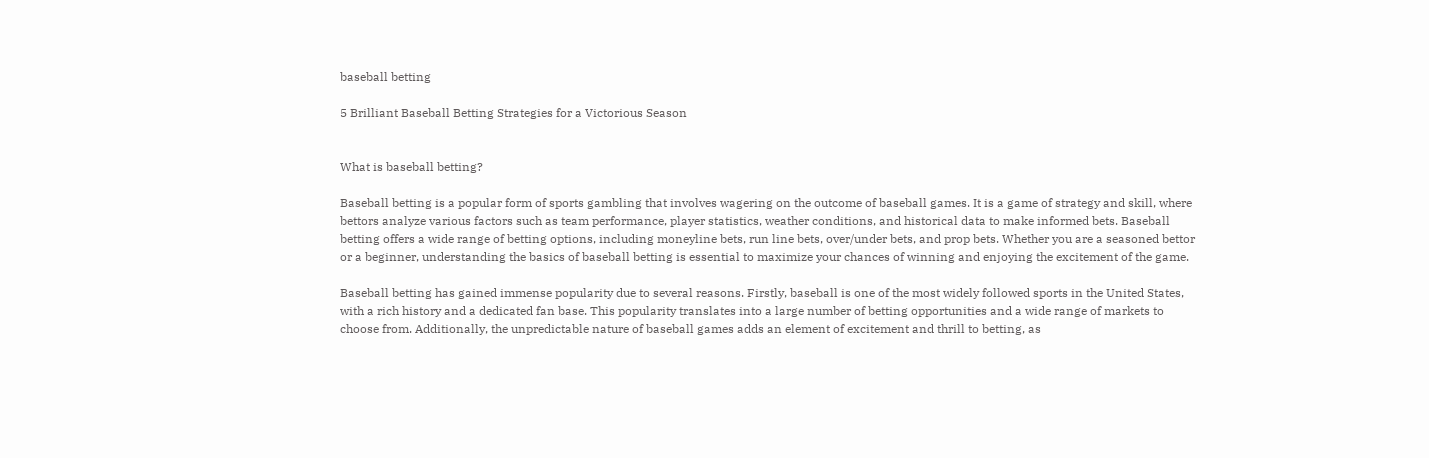baseball betting

5 Brilliant Baseball Betting Strategies for a Victorious Season


What is baseball betting?

Baseball betting is a popular form of sports gambling that involves wagering on the outcome of baseball games. It is a game of strategy and skill, where bettors analyze various factors such as team performance, player statistics, weather conditions, and historical data to make informed bets. Baseball betting offers a wide range of betting options, including moneyline bets, run line bets, over/under bets, and prop bets. Whether you are a seasoned bettor or a beginner, understanding the basics of baseball betting is essential to maximize your chances of winning and enjoying the excitement of the game.

Baseball betting has gained immense popularity due to several reasons. Firstly, baseball is one of the most widely followed sports in the United States, with a rich history and a dedicated fan base. This popularity translates into a large number of betting opportunities and a wide range of markets to choose from. Additionally, the unpredictable nature of baseball games adds an element of excitement and thrill to betting, as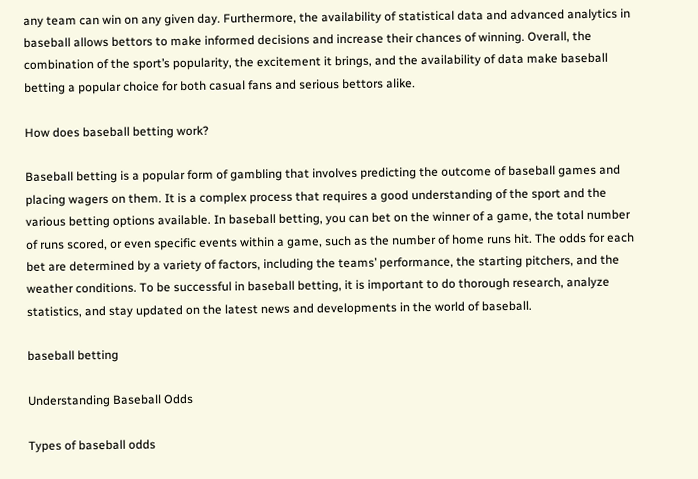any team can win on any given day. Furthermore, the availability of statistical data and advanced analytics in baseball allows bettors to make informed decisions and increase their chances of winning. Overall, the combination of the sport’s popularity, the excitement it brings, and the availability of data make baseball betting a popular choice for both casual fans and serious bettors alike.

How does baseball betting work?

Baseball betting is a popular form of gambling that involves predicting the outcome of baseball games and placing wagers on them. It is a complex process that requires a good understanding of the sport and the various betting options available. In baseball betting, you can bet on the winner of a game, the total number of runs scored, or even specific events within a game, such as the number of home runs hit. The odds for each bet are determined by a variety of factors, including the teams’ performance, the starting pitchers, and the weather conditions. To be successful in baseball betting, it is important to do thorough research, analyze statistics, and stay updated on the latest news and developments in the world of baseball.

baseball betting

Understanding Baseball Odds

Types of baseball odds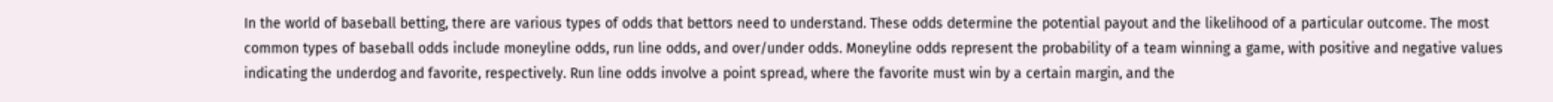In the world of baseball betting, there are various types of odds that bettors need to understand. These odds determine the potential payout and the likelihood of a particular outcome. The most common types of baseball odds include moneyline odds, run line odds, and over/under odds. Moneyline odds represent the probability of a team winning a game, with positive and negative values indicating the underdog and favorite, respectively. Run line odds involve a point spread, where the favorite must win by a certain margin, and the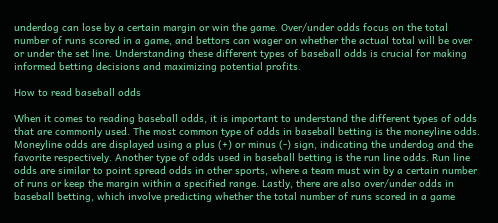underdog can lose by a certain margin or win the game. Over/under odds focus on the total number of runs scored in a game, and bettors can wager on whether the actual total will be over or under the set line. Understanding these different types of baseball odds is crucial for making informed betting decisions and maximizing potential profits.

How to read baseball odds

When it comes to reading baseball odds, it is important to understand the different types of odds that are commonly used. The most common type of odds in baseball betting is the moneyline odds. Moneyline odds are displayed using a plus (+) or minus (-) sign, indicating the underdog and the favorite respectively. Another type of odds used in baseball betting is the run line odds. Run line odds are similar to point spread odds in other sports, where a team must win by a certain number of runs or keep the margin within a specified range. Lastly, there are also over/under odds in baseball betting, which involve predicting whether the total number of runs scored in a game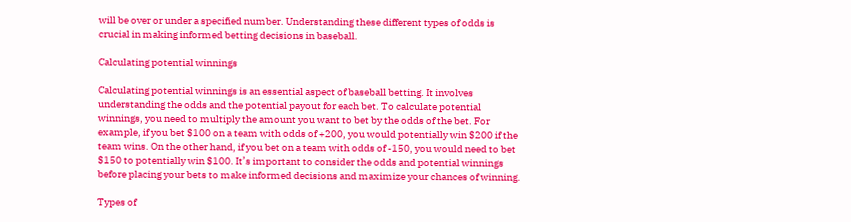will be over or under a specified number. Understanding these different types of odds is crucial in making informed betting decisions in baseball.

Calculating potential winnings

Calculating potential winnings is an essential aspect of baseball betting. It involves understanding the odds and the potential payout for each bet. To calculate potential winnings, you need to multiply the amount you want to bet by the odds of the bet. For example, if you bet $100 on a team with odds of +200, you would potentially win $200 if the team wins. On the other hand, if you bet on a team with odds of -150, you would need to bet $150 to potentially win $100. It’s important to consider the odds and potential winnings before placing your bets to make informed decisions and maximize your chances of winning.

Types of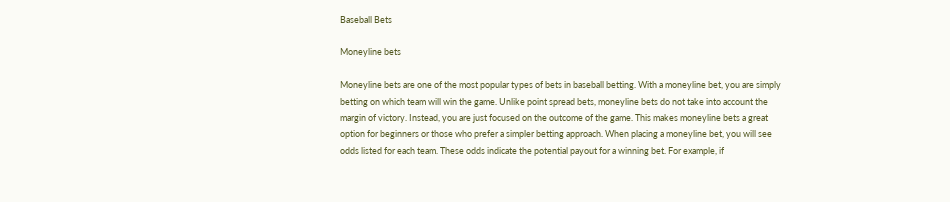Baseball Bets

Moneyline bets

Moneyline bets are one of the most popular types of bets in baseball betting. With a moneyline bet, you are simply betting on which team will win the game. Unlike point spread bets, moneyline bets do not take into account the margin of victory. Instead, you are just focused on the outcome of the game. This makes moneyline bets a great option for beginners or those who prefer a simpler betting approach. When placing a moneyline bet, you will see odds listed for each team. These odds indicate the potential payout for a winning bet. For example, if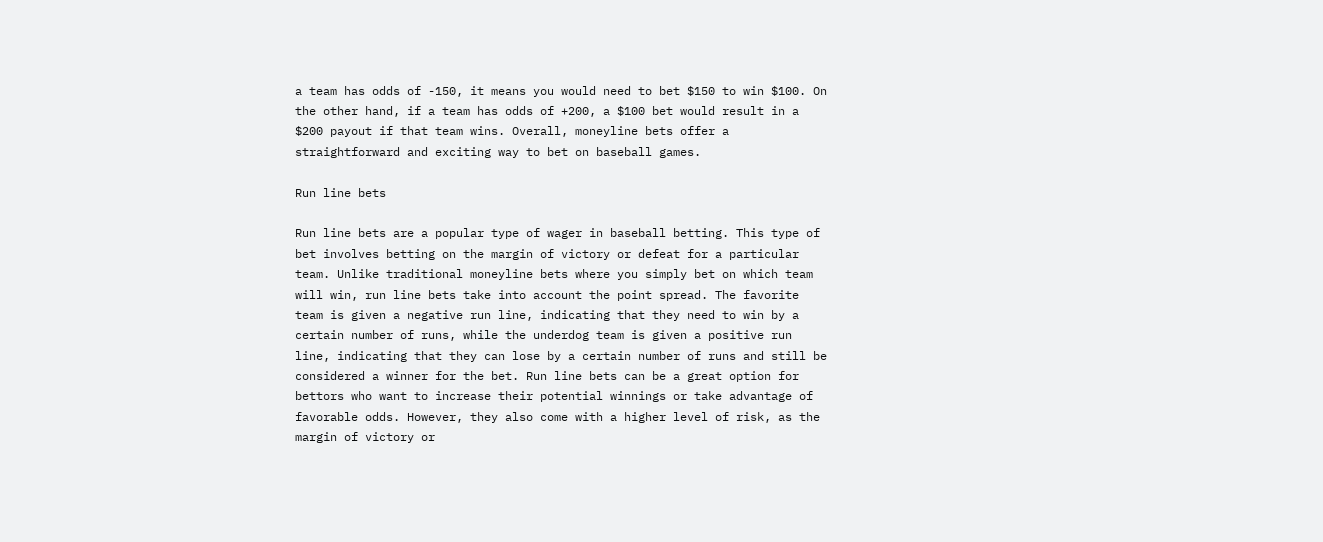a team has odds of -150, it means you would need to bet $150 to win $100. On the other hand, if a team has odds of +200, a $100 bet would result in a $200 payout if that team wins. Overall, moneyline bets offer a straightforward and exciting way to bet on baseball games.

Run line bets

Run line bets are a popular type of wager in baseball betting. This type of bet involves betting on the margin of victory or defeat for a particular team. Unlike traditional moneyline bets where you simply bet on which team will win, run line bets take into account the point spread. The favorite team is given a negative run line, indicating that they need to win by a certain number of runs, while the underdog team is given a positive run line, indicating that they can lose by a certain number of runs and still be considered a winner for the bet. Run line bets can be a great option for bettors who want to increase their potential winnings or take advantage of favorable odds. However, they also come with a higher level of risk, as the margin of victory or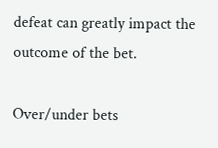defeat can greatly impact the outcome of the bet.

Over/under bets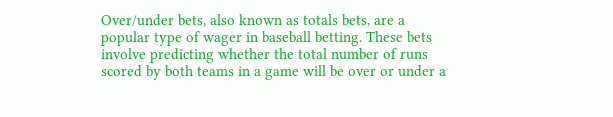Over/under bets, also known as totals bets, are a popular type of wager in baseball betting. These bets involve predicting whether the total number of runs scored by both teams in a game will be over or under a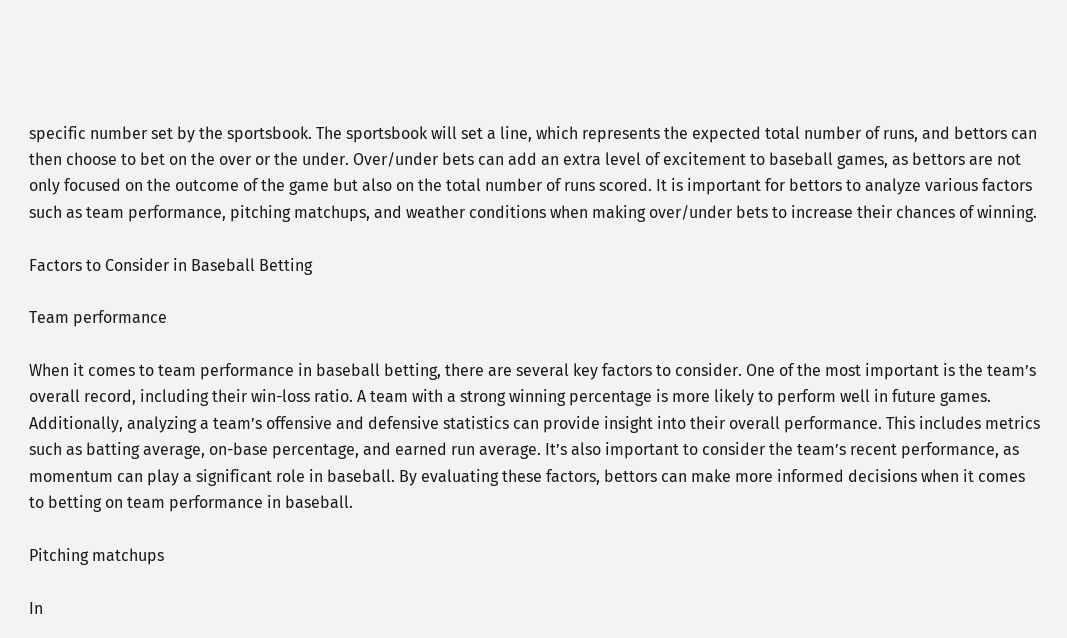specific number set by the sportsbook. The sportsbook will set a line, which represents the expected total number of runs, and bettors can then choose to bet on the over or the under. Over/under bets can add an extra level of excitement to baseball games, as bettors are not only focused on the outcome of the game but also on the total number of runs scored. It is important for bettors to analyze various factors such as team performance, pitching matchups, and weather conditions when making over/under bets to increase their chances of winning.

Factors to Consider in Baseball Betting

Team performance

When it comes to team performance in baseball betting, there are several key factors to consider. One of the most important is the team’s overall record, including their win-loss ratio. A team with a strong winning percentage is more likely to perform well in future games. Additionally, analyzing a team’s offensive and defensive statistics can provide insight into their overall performance. This includes metrics such as batting average, on-base percentage, and earned run average. It’s also important to consider the team’s recent performance, as momentum can play a significant role in baseball. By evaluating these factors, bettors can make more informed decisions when it comes to betting on team performance in baseball.

Pitching matchups

In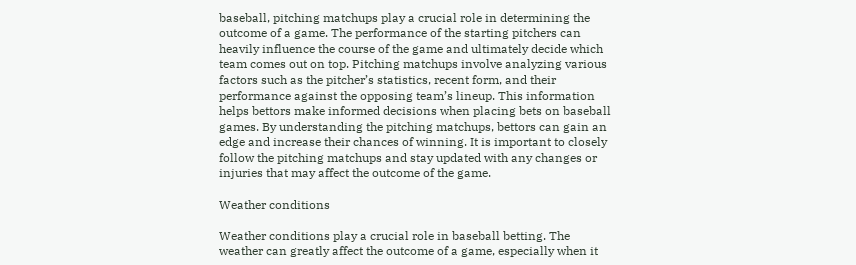baseball, pitching matchups play a crucial role in determining the outcome of a game. The performance of the starting pitchers can heavily influence the course of the game and ultimately decide which team comes out on top. Pitching matchups involve analyzing various factors such as the pitcher’s statistics, recent form, and their performance against the opposing team’s lineup. This information helps bettors make informed decisions when placing bets on baseball games. By understanding the pitching matchups, bettors can gain an edge and increase their chances of winning. It is important to closely follow the pitching matchups and stay updated with any changes or injuries that may affect the outcome of the game.

Weather conditions

Weather conditions play a crucial role in baseball betting. The weather can greatly affect the outcome of a game, especially when it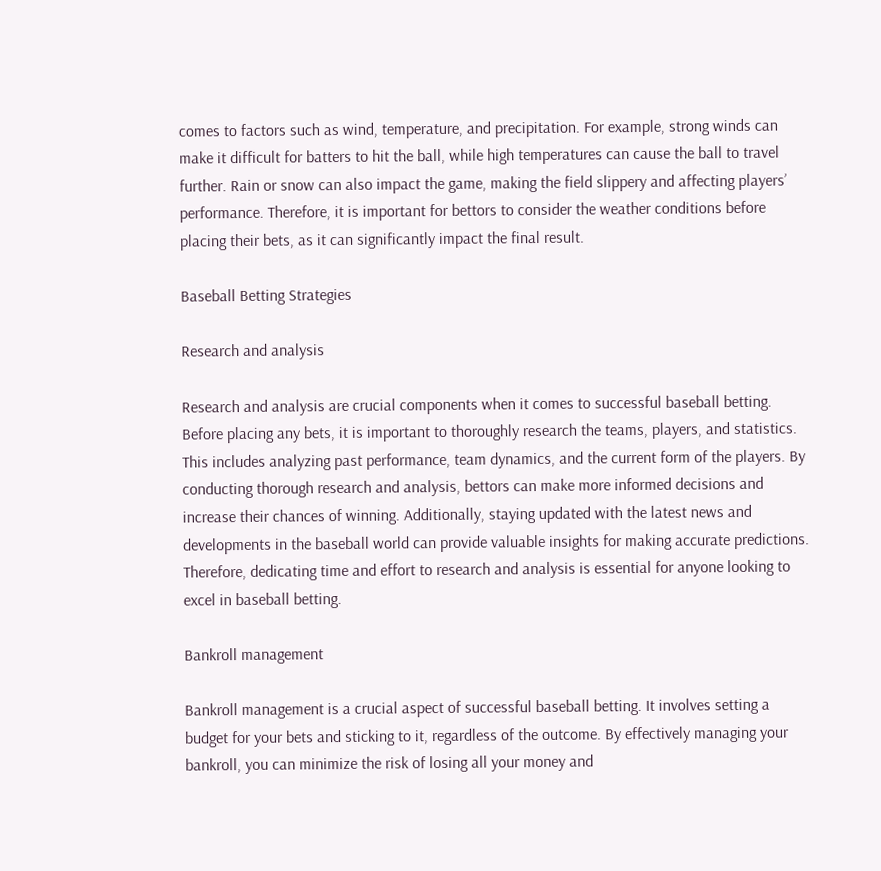comes to factors such as wind, temperature, and precipitation. For example, strong winds can make it difficult for batters to hit the ball, while high temperatures can cause the ball to travel further. Rain or snow can also impact the game, making the field slippery and affecting players’ performance. Therefore, it is important for bettors to consider the weather conditions before placing their bets, as it can significantly impact the final result.

Baseball Betting Strategies

Research and analysis

Research and analysis are crucial components when it comes to successful baseball betting. Before placing any bets, it is important to thoroughly research the teams, players, and statistics. This includes analyzing past performance, team dynamics, and the current form of the players. By conducting thorough research and analysis, bettors can make more informed decisions and increase their chances of winning. Additionally, staying updated with the latest news and developments in the baseball world can provide valuable insights for making accurate predictions. Therefore, dedicating time and effort to research and analysis is essential for anyone looking to excel in baseball betting.

Bankroll management

Bankroll management is a crucial aspect of successful baseball betting. It involves setting a budget for your bets and sticking to it, regardless of the outcome. By effectively managing your bankroll, you can minimize the risk of losing all your money and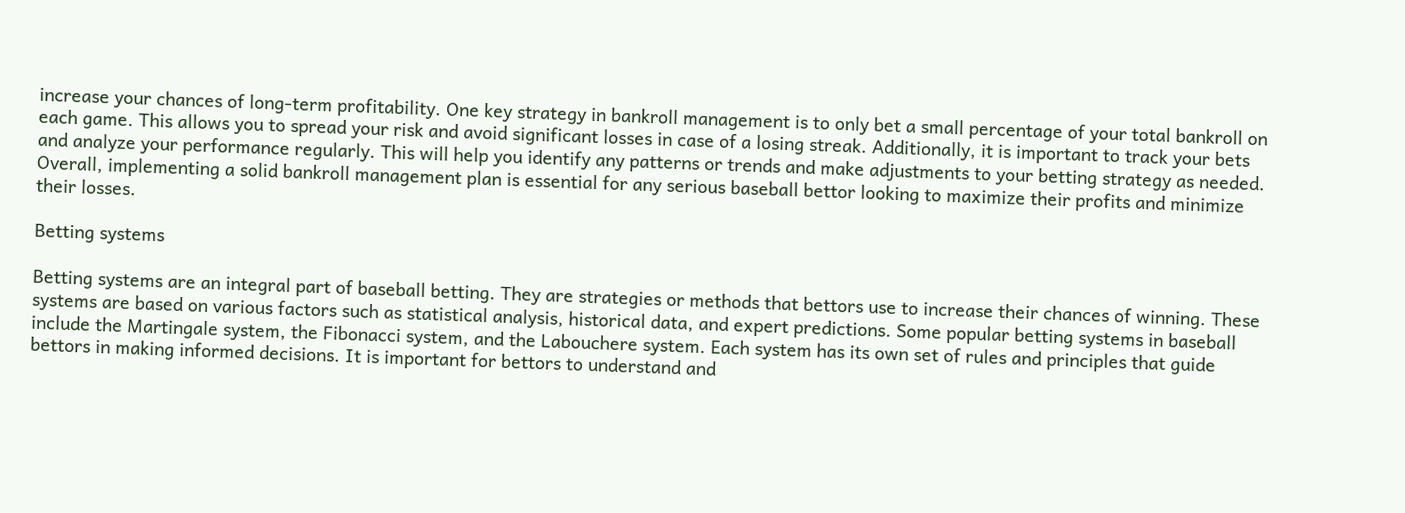increase your chances of long-term profitability. One key strategy in bankroll management is to only bet a small percentage of your total bankroll on each game. This allows you to spread your risk and avoid significant losses in case of a losing streak. Additionally, it is important to track your bets and analyze your performance regularly. This will help you identify any patterns or trends and make adjustments to your betting strategy as needed. Overall, implementing a solid bankroll management plan is essential for any serious baseball bettor looking to maximize their profits and minimize their losses.

Betting systems

Betting systems are an integral part of baseball betting. They are strategies or methods that bettors use to increase their chances of winning. These systems are based on various factors such as statistical analysis, historical data, and expert predictions. Some popular betting systems in baseball include the Martingale system, the Fibonacci system, and the Labouchere system. Each system has its own set of rules and principles that guide bettors in making informed decisions. It is important for bettors to understand and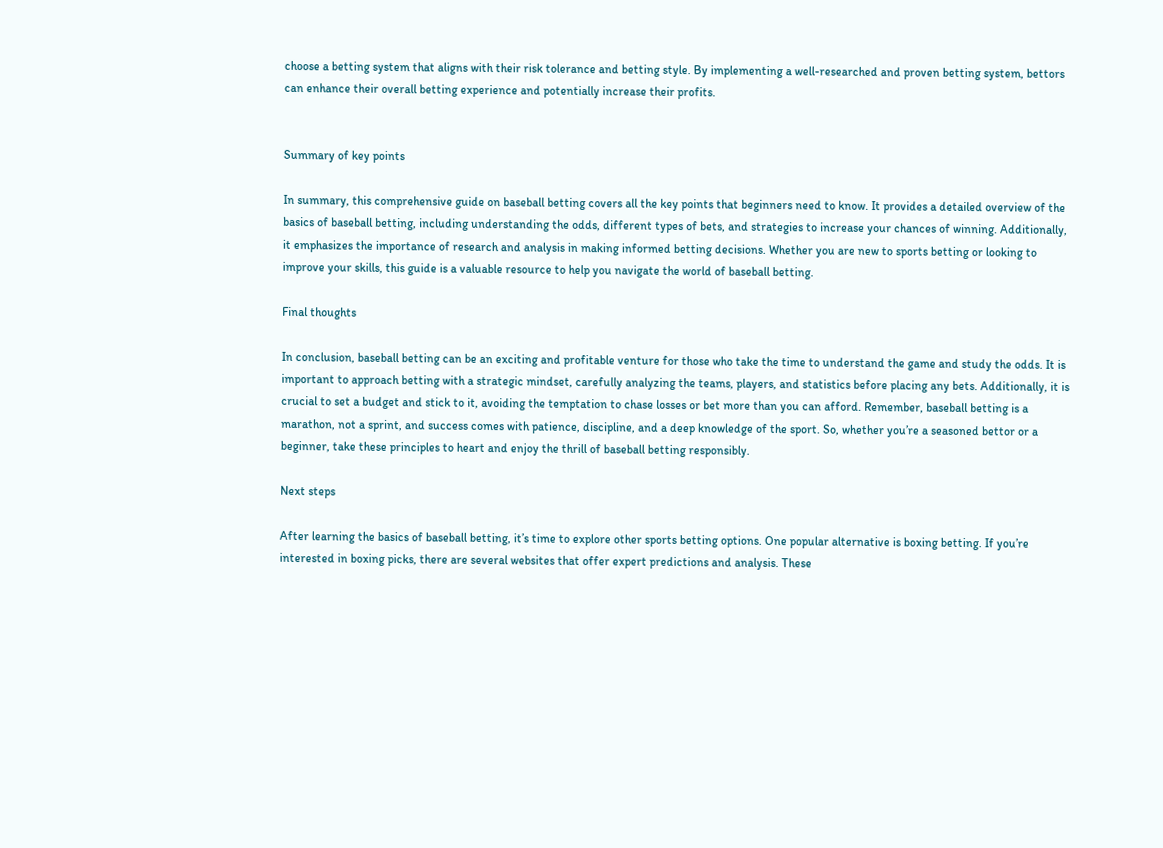choose a betting system that aligns with their risk tolerance and betting style. By implementing a well-researched and proven betting system, bettors can enhance their overall betting experience and potentially increase their profits.


Summary of key points

In summary, this comprehensive guide on baseball betting covers all the key points that beginners need to know. It provides a detailed overview of the basics of baseball betting, including understanding the odds, different types of bets, and strategies to increase your chances of winning. Additionally, it emphasizes the importance of research and analysis in making informed betting decisions. Whether you are new to sports betting or looking to improve your skills, this guide is a valuable resource to help you navigate the world of baseball betting.

Final thoughts

In conclusion, baseball betting can be an exciting and profitable venture for those who take the time to understand the game and study the odds. It is important to approach betting with a strategic mindset, carefully analyzing the teams, players, and statistics before placing any bets. Additionally, it is crucial to set a budget and stick to it, avoiding the temptation to chase losses or bet more than you can afford. Remember, baseball betting is a marathon, not a sprint, and success comes with patience, discipline, and a deep knowledge of the sport. So, whether you’re a seasoned bettor or a beginner, take these principles to heart and enjoy the thrill of baseball betting responsibly.

Next steps

After learning the basics of baseball betting, it’s time to explore other sports betting options. One popular alternative is boxing betting. If you’re interested in boxing picks, there are several websites that offer expert predictions and analysis. These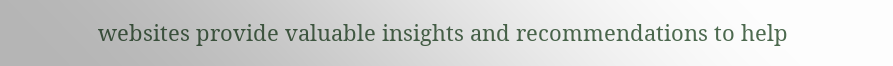websites provide valuable insights and recommendations to help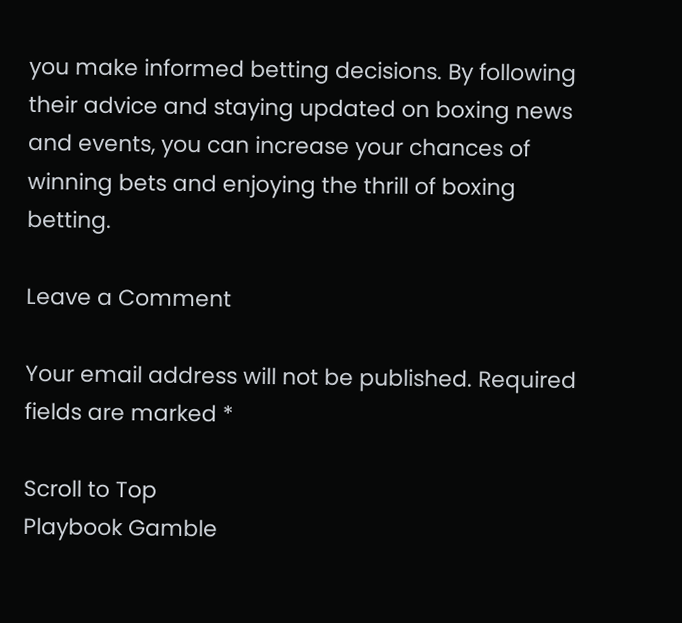you make informed betting decisions. By following their advice and staying updated on boxing news and events, you can increase your chances of winning bets and enjoying the thrill of boxing betting.

Leave a Comment

Your email address will not be published. Required fields are marked *

Scroll to Top
Playbook Gamble